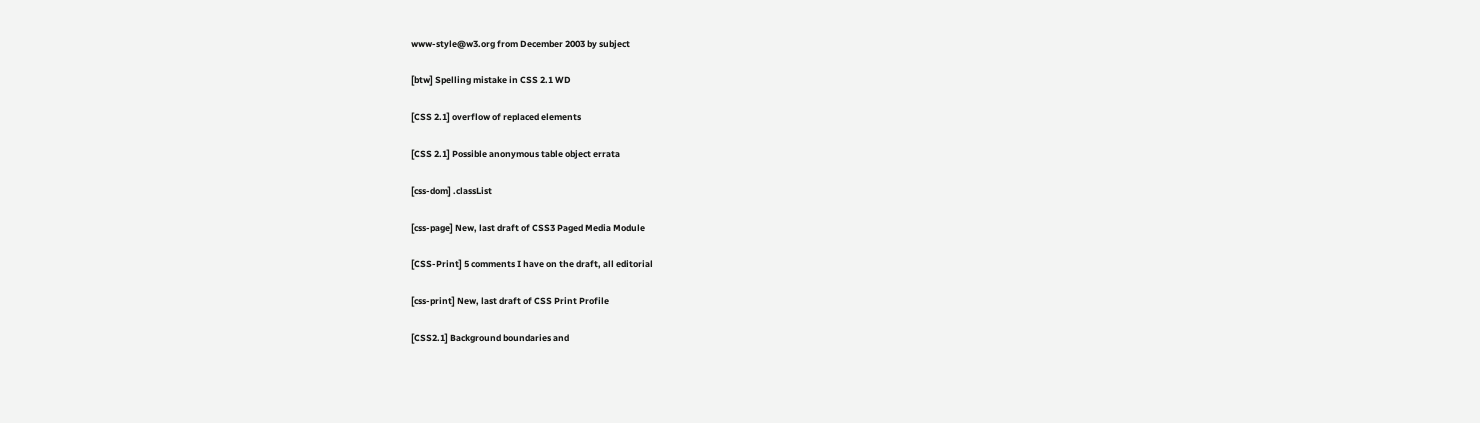www-style@w3.org from December 2003 by subject

[btw] Spelling mistake in CSS 2.1 WD

[CSS 2.1] overflow of replaced elements

[CSS 2.1] Possible anonymous table object errata

[css-dom] .classList

[css-page] New, last draft of CSS3 Paged Media Module

[CSS-Print] 5 comments I have on the draft, all editorial

[css-print] New, last draft of CSS Print Profile

[CSS2.1] Background boundaries and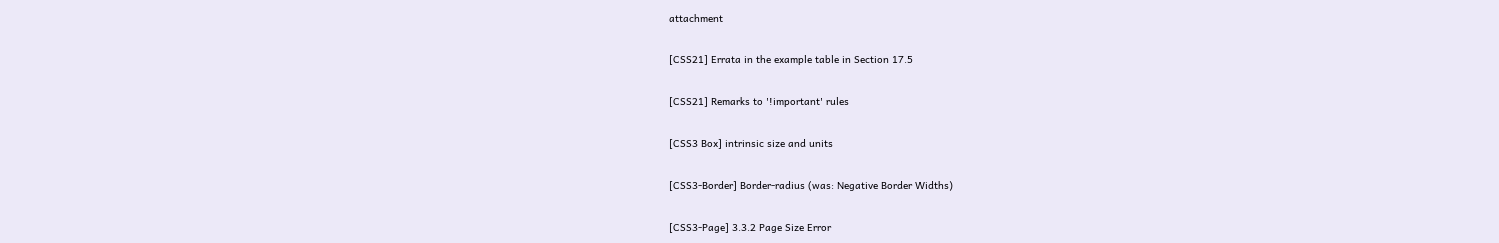attachment

[CSS21] Errata in the example table in Section 17.5

[CSS21] Remarks to '!important' rules

[CSS3 Box] intrinsic size and units

[CSS3-Border] Border-radius (was: Negative Border Widths)

[CSS3-Page] 3.3.2 Page Size Error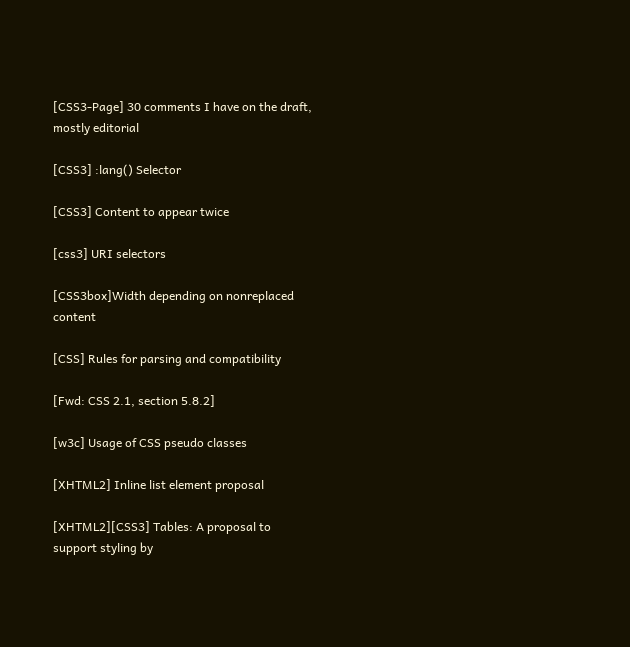[CSS3-Page] 30 comments I have on the draft, mostly editorial

[CSS3] :lang() Selector

[CSS3] Content to appear twice

[css3] URI selectors

[CSS3box]Width depending on nonreplaced content

[CSS] Rules for parsing and compatibility

[Fwd: CSS 2.1, section 5.8.2]

[w3c] Usage of CSS pseudo classes

[XHTML2] Inline list element proposal

[XHTML2][CSS3] Tables: A proposal to support styling by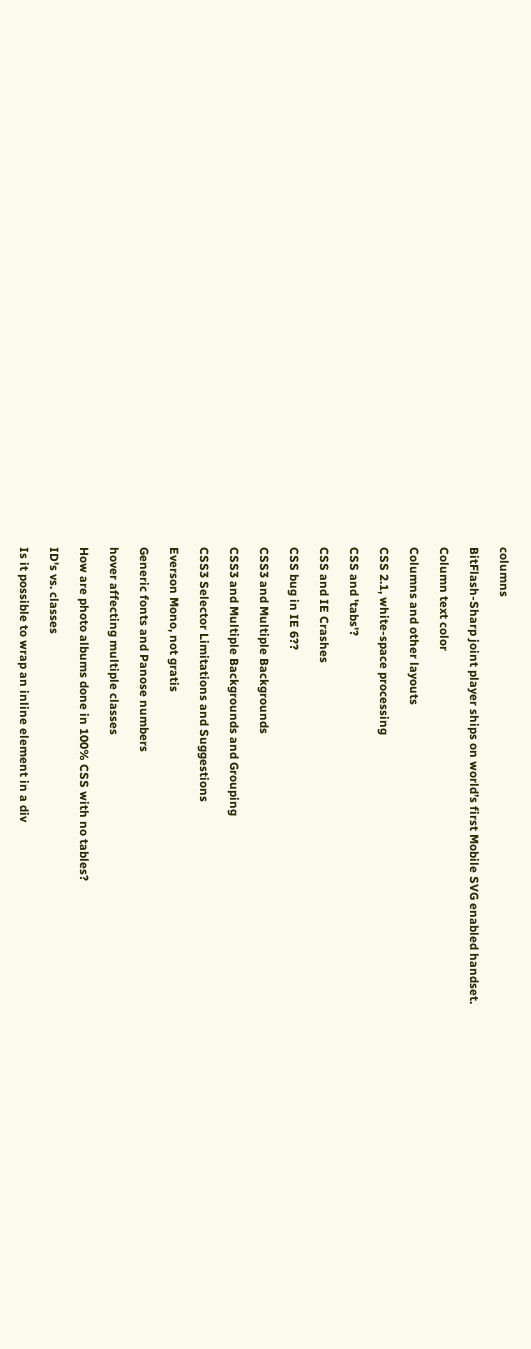columns

BitFlash-Sharp joint player ships on world’s first Mobile SVG enabled handset.

Column text color

Columns and other layouts

CSS 2.1, white-space processing

CSS and 'tabs'?

CSS and IE Crashes

CSS bug in IE 6??

CSS3 and Multiple Backgrounds

CSS3 and Multiple Backgrounds and Grouping

CSS3 Selector Limitations and Suggestions

Everson Mono, not gratis

Generic fonts and Panose numbers

hover affecting multiple classes

How are photo albums done in 100% CSS with no tables?

ID's vs. classes

Is it possible to wrap an inline element in a div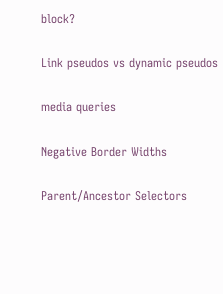block?

Link pseudos vs dynamic pseudos

media queries

Negative Border Widths

Parent/Ancestor Selectors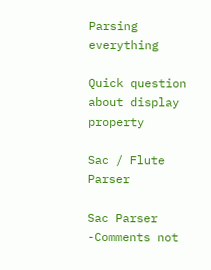Parsing everything

Quick question about display property

Sac / Flute Parser

Sac Parser -Comments not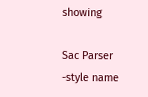showing

Sac Parser -style name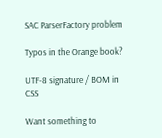SAC ParserFactory problem

Typos in the Orange book?

UTF-8 signature / BOM in CSS

Want something to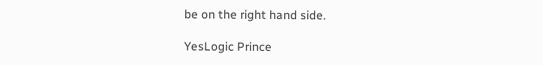be on the right hand side.

YesLogic Prince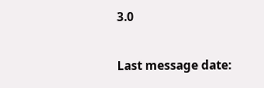3.0

Last message date: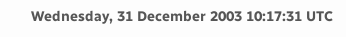Wednesday, 31 December 2003 10:17:31 UTC